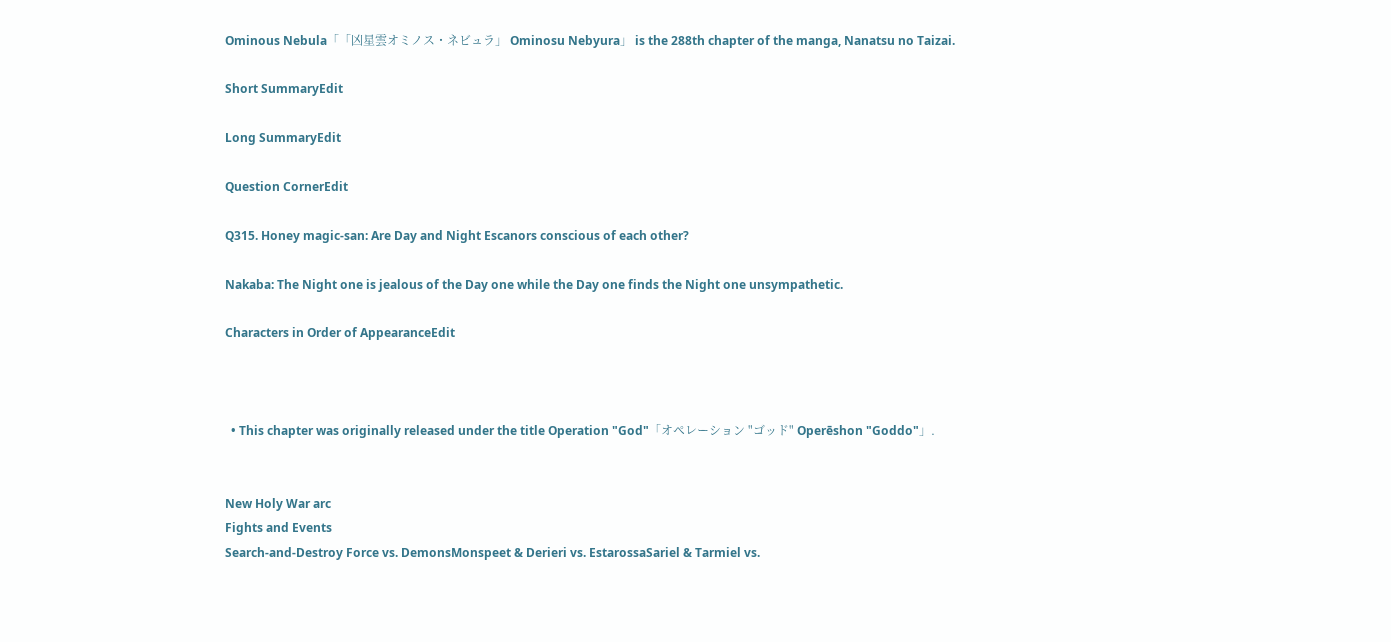Ominous Nebula「「凶星雲オミノス・ネビュラ」 Ominosu Nebyura」 is the 288th chapter of the manga, Nanatsu no Taizai.

Short SummaryEdit

Long SummaryEdit

Question CornerEdit

Q315. Honey magic-san: Are Day and Night Escanors conscious of each other?

Nakaba: The Night one is jealous of the Day one while the Day one finds the Night one unsympathetic.

Characters in Order of AppearanceEdit



  • This chapter was originally released under the title Operation "God"「オペレーション "ゴッド" Operēshon "Goddo"」.


New Holy War arc
Fights and Events
Search-and-Destroy Force vs. DemonsMonspeet & Derieri vs. EstarossaSariel & Tarmiel vs.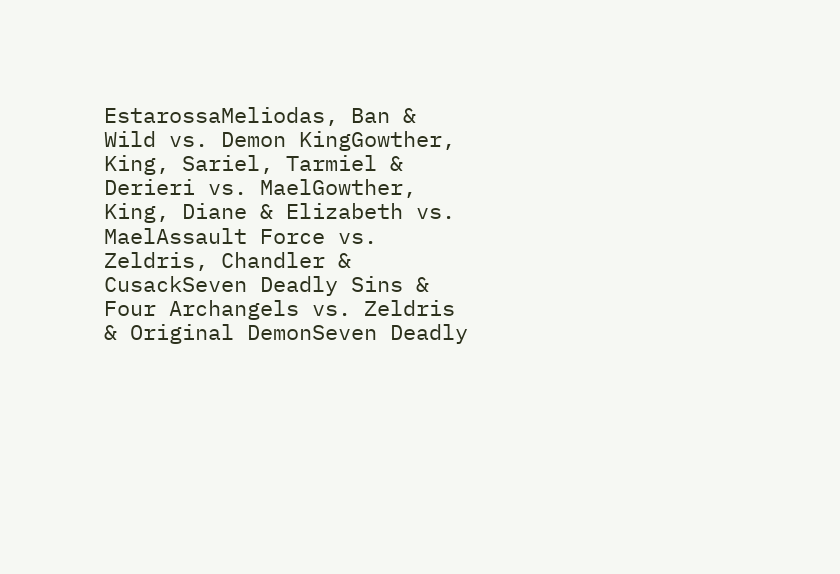EstarossaMeliodas, Ban & Wild vs. Demon KingGowther, King, Sariel, Tarmiel & Derieri vs. MaelGowther, King, Diane & Elizabeth vs. MaelAssault Force vs. Zeldris, Chandler & CusackSeven Deadly Sins & Four Archangels vs. Zeldris & Original DemonSeven Deadly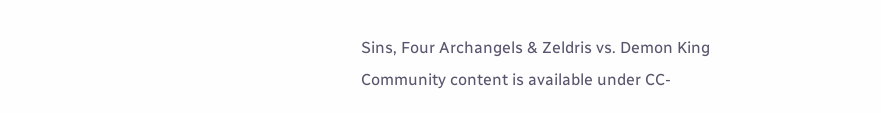Sins, Four Archangels & Zeldris vs. Demon King
Community content is available under CC-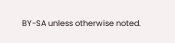BY-SA unless otherwise noted.